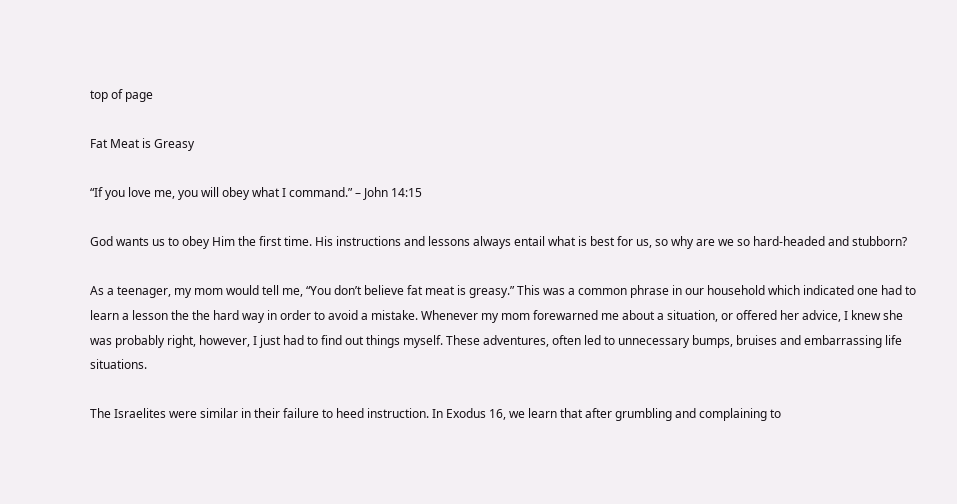top of page

Fat Meat is Greasy

“If you love me, you will obey what I command.” – John 14:15

God wants us to obey Him the first time. His instructions and lessons always entail what is best for us, so why are we so hard-headed and stubborn?

As a teenager, my mom would tell me, “You don’t believe fat meat is greasy.” This was a common phrase in our household which indicated one had to learn a lesson the the hard way in order to avoid a mistake. Whenever my mom forewarned me about a situation, or offered her advice, I knew she was probably right, however, I just had to find out things myself. These adventures, often led to unnecessary bumps, bruises and embarrassing life situations.

The Israelites were similar in their failure to heed instruction. In Exodus 16, we learn that after grumbling and complaining to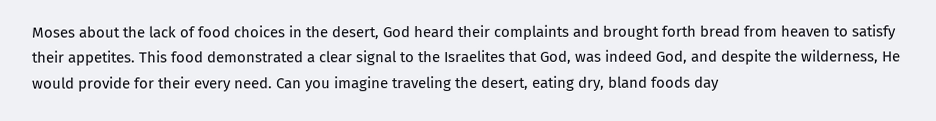Moses about the lack of food choices in the desert, God heard their complaints and brought forth bread from heaven to satisfy their appetites. This food demonstrated a clear signal to the Israelites that God, was indeed God, and despite the wilderness, He would provide for their every need. Can you imagine traveling the desert, eating dry, bland foods day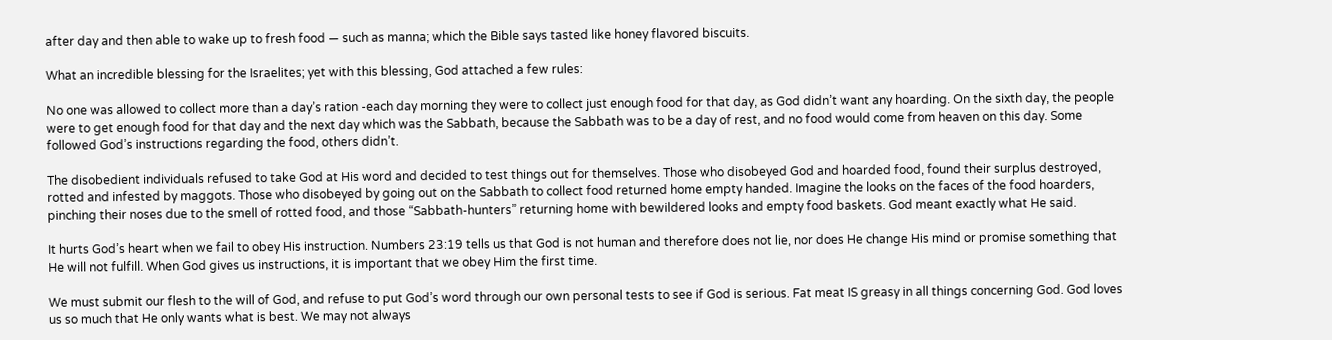after day and then able to wake up to fresh food — such as manna; which the Bible says tasted like honey flavored biscuits.

What an incredible blessing for the Israelites; yet with this blessing, God attached a few rules:

No one was allowed to collect more than a day’s ration -each day morning they were to collect just enough food for that day, as God didn’t want any hoarding. On the sixth day, the people were to get enough food for that day and the next day which was the Sabbath, because the Sabbath was to be a day of rest, and no food would come from heaven on this day. Some followed God’s instructions regarding the food, others didn’t.

The disobedient individuals refused to take God at His word and decided to test things out for themselves. Those who disobeyed God and hoarded food, found their surplus destroyed, rotted and infested by maggots. Those who disobeyed by going out on the Sabbath to collect food returned home empty handed. Imagine the looks on the faces of the food hoarders, pinching their noses due to the smell of rotted food, and those “Sabbath-hunters” returning home with bewildered looks and empty food baskets. God meant exactly what He said.

It hurts God’s heart when we fail to obey His instruction. Numbers 23:19 tells us that God is not human and therefore does not lie, nor does He change His mind or promise something that He will not fulfill. When God gives us instructions, it is important that we obey Him the first time.

We must submit our flesh to the will of God, and refuse to put God’s word through our own personal tests to see if God is serious. Fat meat IS greasy in all things concerning God. God loves us so much that He only wants what is best. We may not always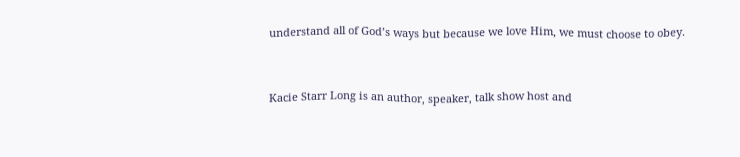understand all of God’s ways but because we love Him, we must choose to obey.


Kacie Starr Long is an author, speaker, talk show host and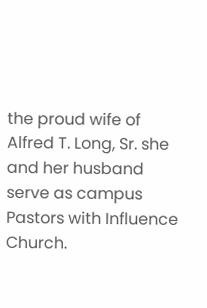the proud wife of Alfred T. Long, Sr. she and her husband serve as campus Pastors with Influence Church.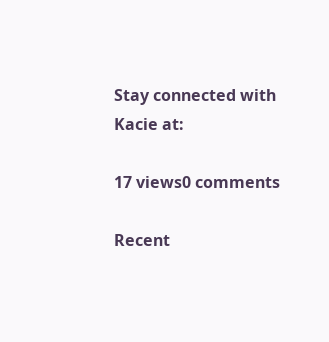Stay connected with Kacie at:

17 views0 comments

Recent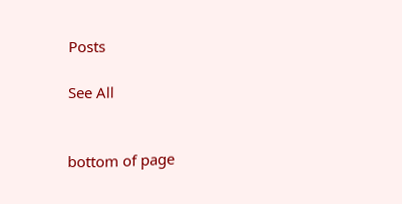Posts

See All


bottom of page